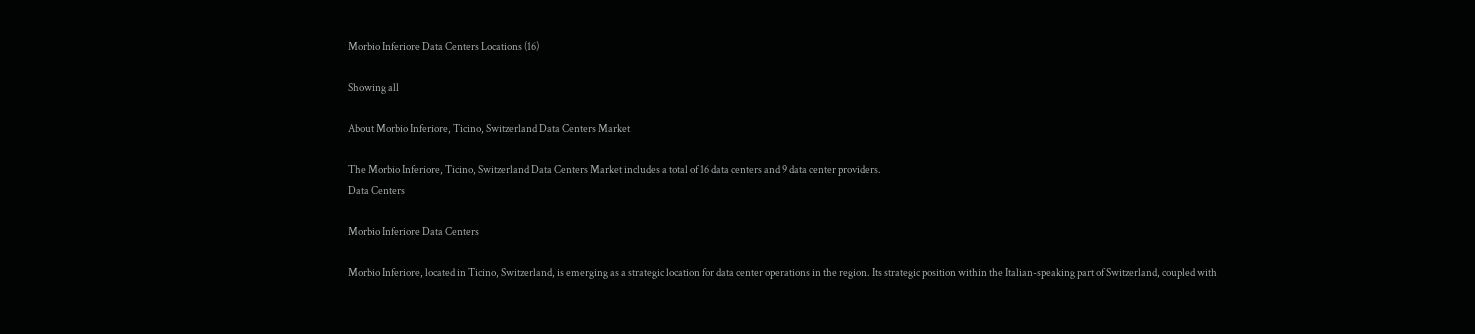Morbio Inferiore Data Centers Locations (16)

Showing all

About Morbio Inferiore, Ticino, Switzerland Data Centers Market

The Morbio Inferiore, Ticino, Switzerland Data Centers Market includes a total of 16 data centers and 9 data center providers.
Data Centers

Morbio Inferiore Data Centers

Morbio Inferiore, located in Ticino, Switzerland, is emerging as a strategic location for data center operations in the region. Its strategic position within the Italian-speaking part of Switzerland, coupled with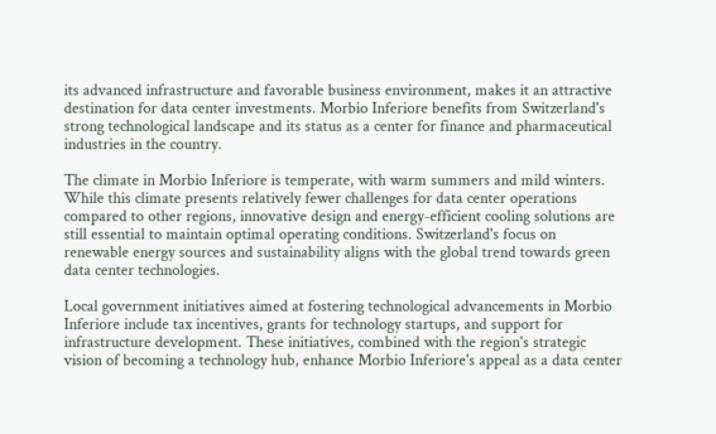its advanced infrastructure and favorable business environment, makes it an attractive destination for data center investments. Morbio Inferiore benefits from Switzerland's strong technological landscape and its status as a center for finance and pharmaceutical industries in the country.

The climate in Morbio Inferiore is temperate, with warm summers and mild winters. While this climate presents relatively fewer challenges for data center operations compared to other regions, innovative design and energy-efficient cooling solutions are still essential to maintain optimal operating conditions. Switzerland's focus on renewable energy sources and sustainability aligns with the global trend towards green data center technologies.

Local government initiatives aimed at fostering technological advancements in Morbio Inferiore include tax incentives, grants for technology startups, and support for infrastructure development. These initiatives, combined with the region's strategic vision of becoming a technology hub, enhance Morbio Inferiore's appeal as a data center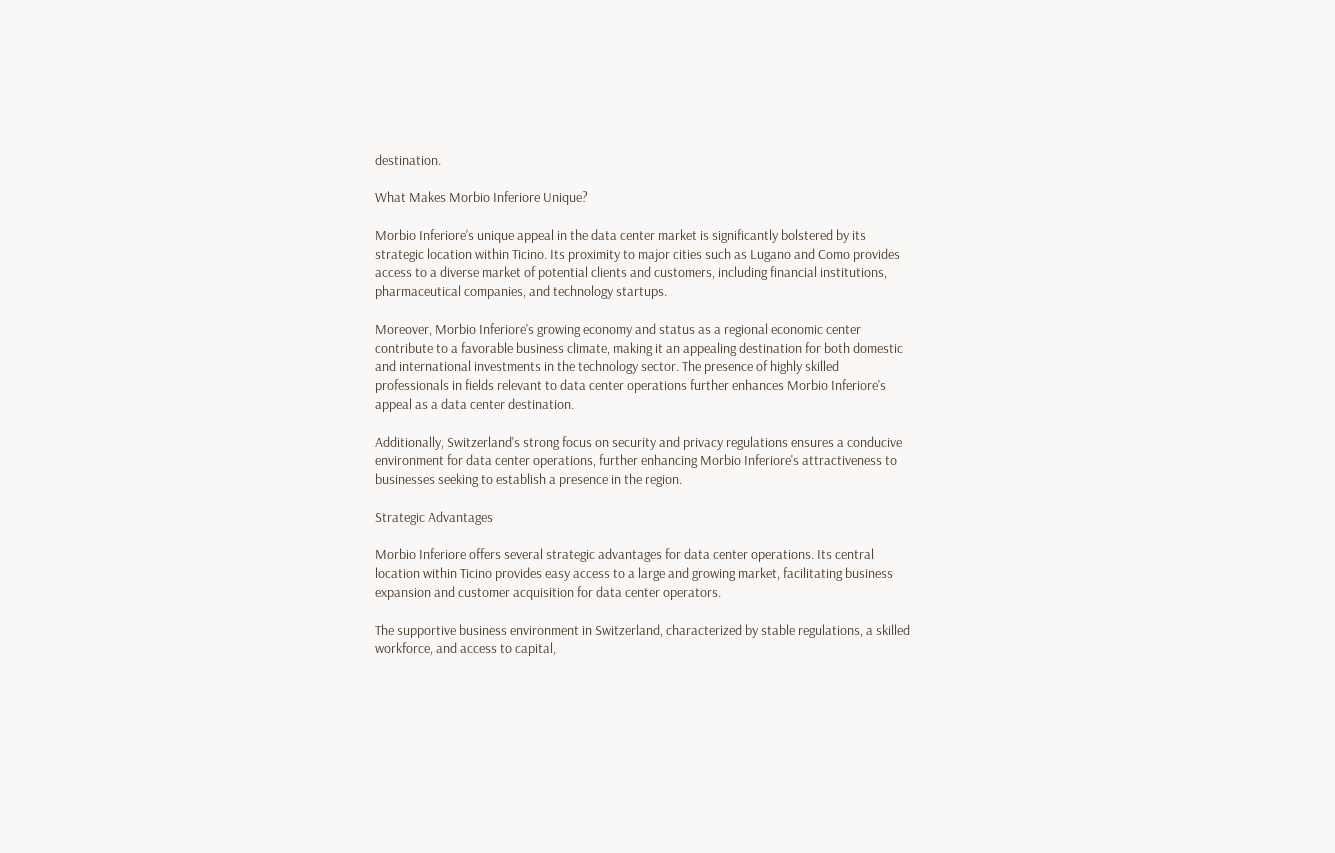destination.

What Makes Morbio Inferiore Unique?

Morbio Inferiore's unique appeal in the data center market is significantly bolstered by its strategic location within Ticino. Its proximity to major cities such as Lugano and Como provides access to a diverse market of potential clients and customers, including financial institutions, pharmaceutical companies, and technology startups.

Moreover, Morbio Inferiore's growing economy and status as a regional economic center contribute to a favorable business climate, making it an appealing destination for both domestic and international investments in the technology sector. The presence of highly skilled professionals in fields relevant to data center operations further enhances Morbio Inferiore's appeal as a data center destination.

Additionally, Switzerland's strong focus on security and privacy regulations ensures a conducive environment for data center operations, further enhancing Morbio Inferiore's attractiveness to businesses seeking to establish a presence in the region.

Strategic Advantages

Morbio Inferiore offers several strategic advantages for data center operations. Its central location within Ticino provides easy access to a large and growing market, facilitating business expansion and customer acquisition for data center operators.

The supportive business environment in Switzerland, characterized by stable regulations, a skilled workforce, and access to capital,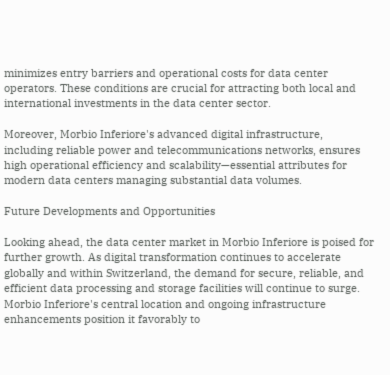minimizes entry barriers and operational costs for data center operators. These conditions are crucial for attracting both local and international investments in the data center sector.

Moreover, Morbio Inferiore's advanced digital infrastructure, including reliable power and telecommunications networks, ensures high operational efficiency and scalability—essential attributes for modern data centers managing substantial data volumes.

Future Developments and Opportunities

Looking ahead, the data center market in Morbio Inferiore is poised for further growth. As digital transformation continues to accelerate globally and within Switzerland, the demand for secure, reliable, and efficient data processing and storage facilities will continue to surge. Morbio Inferiore's central location and ongoing infrastructure enhancements position it favorably to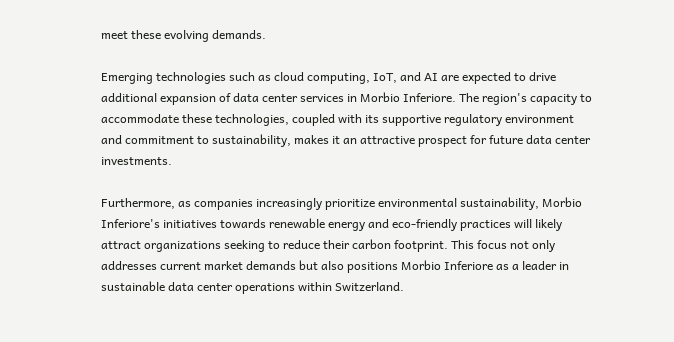meet these evolving demands.

Emerging technologies such as cloud computing, IoT, and AI are expected to drive additional expansion of data center services in Morbio Inferiore. The region's capacity to accommodate these technologies, coupled with its supportive regulatory environment and commitment to sustainability, makes it an attractive prospect for future data center investments.

Furthermore, as companies increasingly prioritize environmental sustainability, Morbio Inferiore's initiatives towards renewable energy and eco-friendly practices will likely attract organizations seeking to reduce their carbon footprint. This focus not only addresses current market demands but also positions Morbio Inferiore as a leader in sustainable data center operations within Switzerland.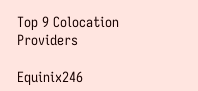Top 9 Colocation Providers

Equinix246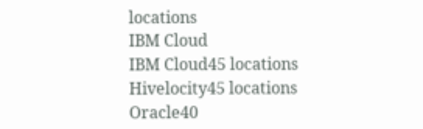locations
IBM Cloud
IBM Cloud45 locations
Hivelocity45 locations
Oracle40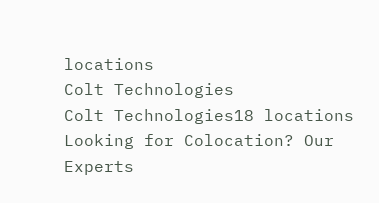locations
Colt Technologies
Colt Technologies18 locations
Looking for Colocation? Our Experts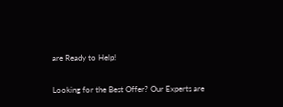are Ready to Help!

Looking for the Best Offer? Our Experts are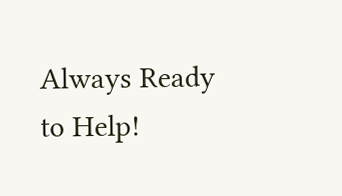Always Ready to Help!